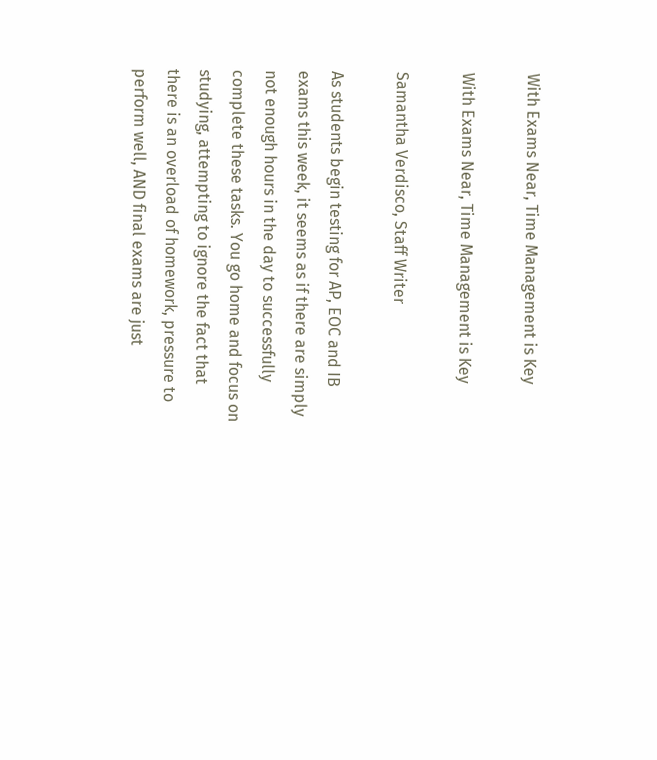With Exams Near, Time Management is Key

With Exams Near, Time Management is Key

Samantha Verdisco, Staff Writer

As students begin testing for AP, EOC and IB exams this week, it seems as if there are simply not enough hours in the day to successfully complete these tasks. You go home and focus on studying, attempting to ignore the fact that there is an overload of homework, pressure to perform well, AND final exams are just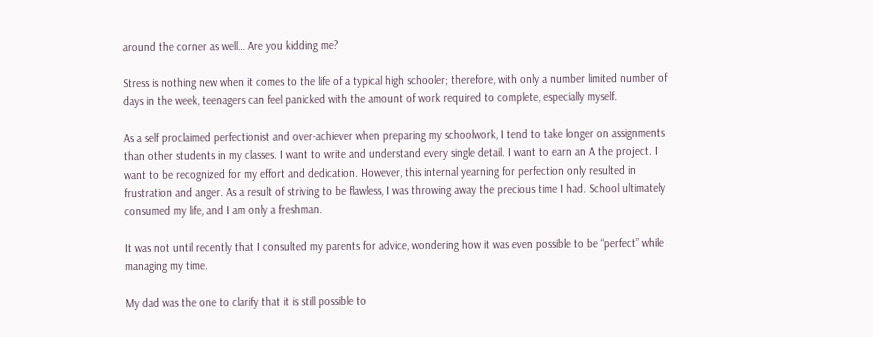around the corner as well… Are you kidding me?

Stress is nothing new when it comes to the life of a typical high schooler; therefore, with only a number limited number of days in the week, teenagers can feel panicked with the amount of work required to complete, especially myself.

As a self proclaimed perfectionist and over-achiever when preparing my schoolwork, I tend to take longer on assignments than other students in my classes. I want to write and understand every single detail. I want to earn an A the project. I want to be recognized for my effort and dedication. However, this internal yearning for perfection only resulted in frustration and anger. As a result of striving to be flawless, I was throwing away the precious time I had. School ultimately consumed my life, and I am only a freshman.

It was not until recently that I consulted my parents for advice, wondering how it was even possible to be “perfect” while managing my time.

My dad was the one to clarify that it is still possible to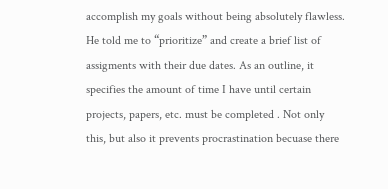accomplish my goals without being absolutely flawless. He told me to “prioritize” and create a brief list of  assigments with their due dates. As an outline, it specifies the amount of time I have until certain projects, papers, etc. must be completed . Not only this, but also it prevents procrastination becuase there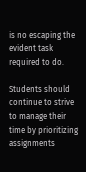is no escaping the evident task required to do.

Students should continue to strive to manage their time by prioritizing assignments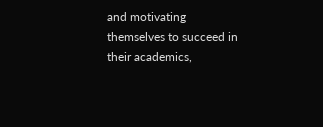and motivating themselves to succeed in their academics,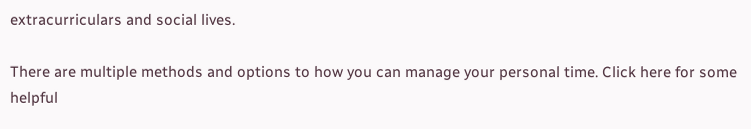extracurriculars and social lives.

There are multiple methods and options to how you can manage your personal time. Click here for some helpful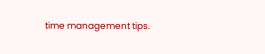time management tips.